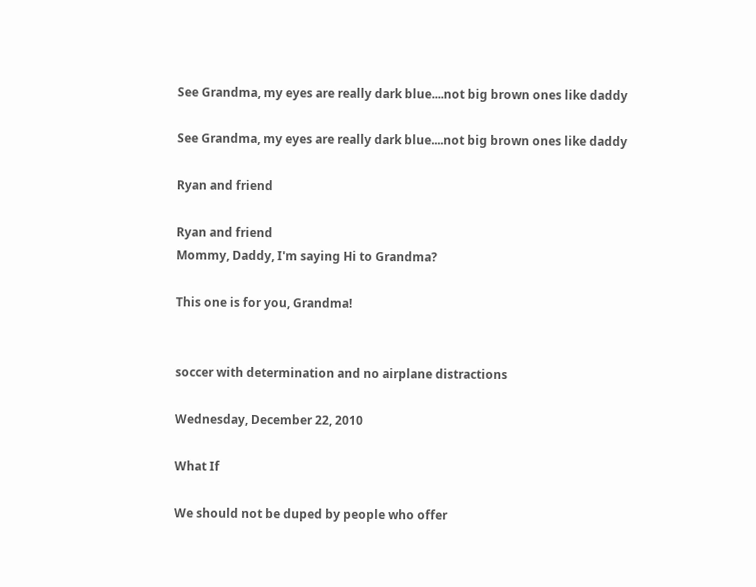See Grandma, my eyes are really dark blue....not big brown ones like daddy

See Grandma, my eyes are really dark blue....not big brown ones like daddy

Ryan and friend

Ryan and friend
Mommy, Daddy, I'm saying Hi to Grandma?

This one is for you, Grandma!


soccer with determination and no airplane distractions

Wednesday, December 22, 2010

What If

We should not be duped by people who offer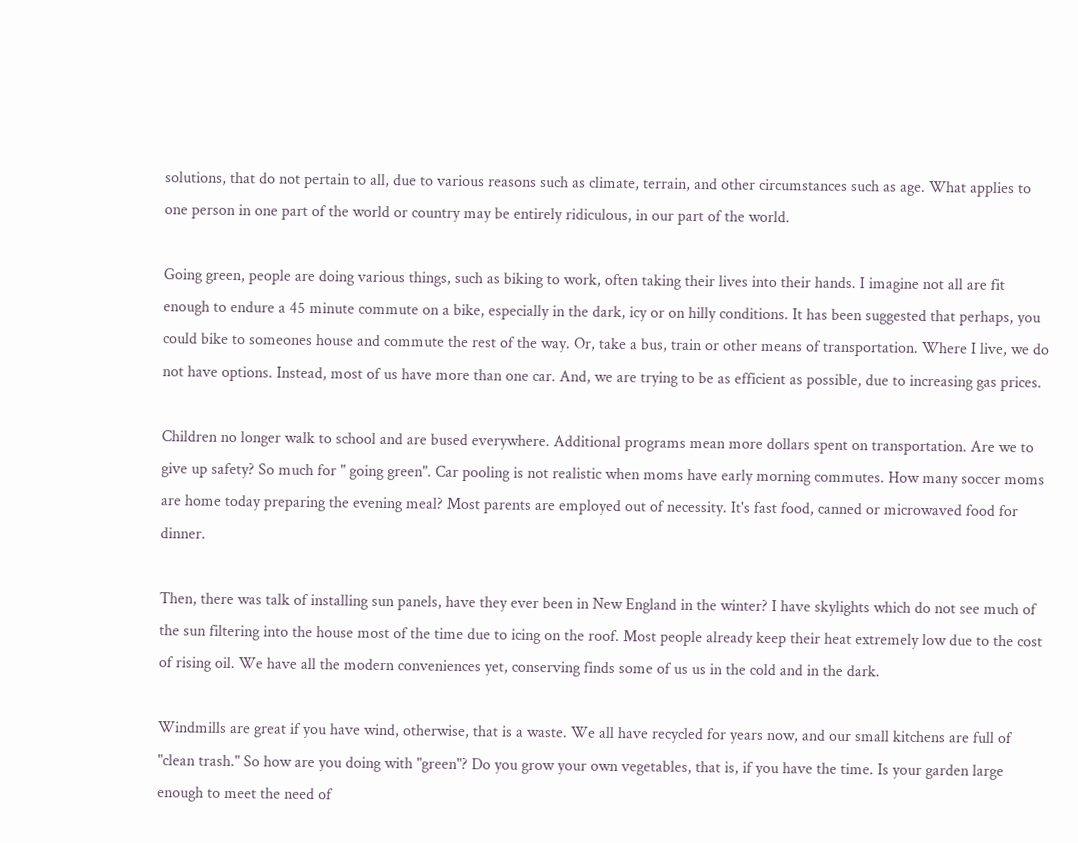solutions, that do not pertain to all, due to various reasons such as climate, terrain, and other circumstances such as age. What applies to one person in one part of the world or country may be entirely ridiculous, in our part of the world.

Going green, people are doing various things, such as biking to work, often taking their lives into their hands. I imagine not all are fit enough to endure a 45 minute commute on a bike, especially in the dark, icy or on hilly conditions. It has been suggested that perhaps, you could bike to someones house and commute the rest of the way. Or, take a bus, train or other means of transportation. Where I live, we do not have options. Instead, most of us have more than one car. And, we are trying to be as efficient as possible, due to increasing gas prices.

Children no longer walk to school and are bused everywhere. Additional programs mean more dollars spent on transportation. Are we to give up safety? So much for " going green". Car pooling is not realistic when moms have early morning commutes. How many soccer moms are home today preparing the evening meal? Most parents are employed out of necessity. It's fast food, canned or microwaved food for dinner.

Then, there was talk of installing sun panels, have they ever been in New England in the winter? I have skylights which do not see much of the sun filtering into the house most of the time due to icing on the roof. Most people already keep their heat extremely low due to the cost of rising oil. We have all the modern conveniences yet, conserving finds some of us us in the cold and in the dark.

Windmills are great if you have wind, otherwise, that is a waste. We all have recycled for years now, and our small kitchens are full of "clean trash." So how are you doing with "green"? Do you grow your own vegetables, that is, if you have the time. Is your garden large enough to meet the need of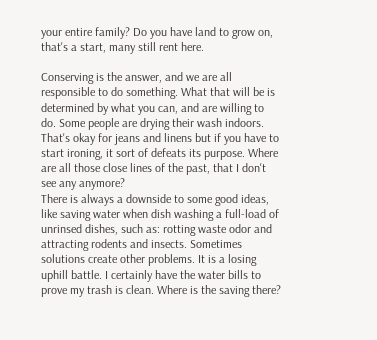your entire family? Do you have land to grow on, that's a start, many still rent here.

Conserving is the answer, and we are all responsible to do something. What that will be is determined by what you can, and are willing to do. Some people are drying their wash indoors. That's okay for jeans and linens but if you have to start ironing, it sort of defeats its purpose. Where are all those close lines of the past, that I don't see any anymore?
There is always a downside to some good ideas, like saving water when dish washing a full-load of unrinsed dishes, such as: rotting waste odor and attracting rodents and insects. Sometimes solutions create other problems. It is a losing uphill battle. I certainly have the water bills to prove my trash is clean. Where is the saving there?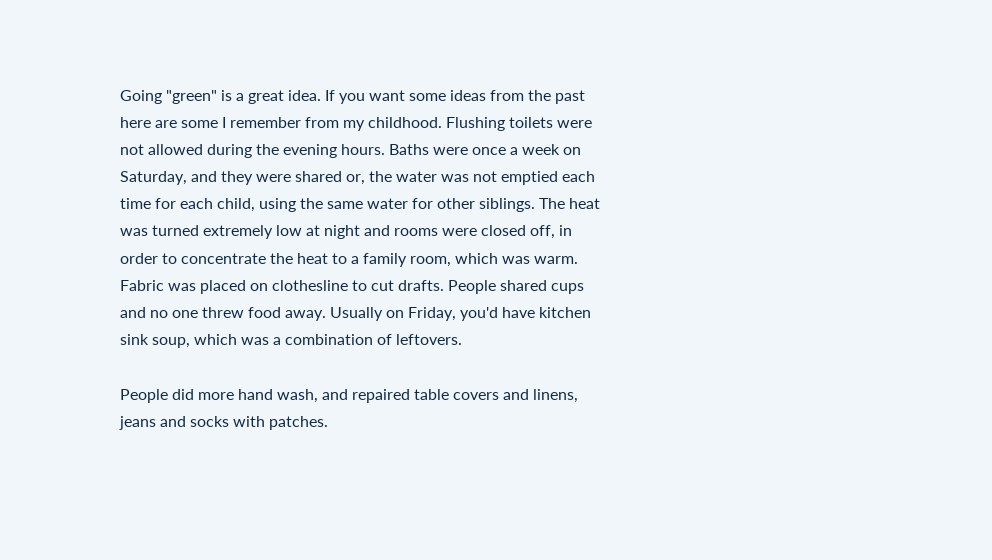Going "green" is a great idea. If you want some ideas from the past here are some I remember from my childhood. Flushing toilets were not allowed during the evening hours. Baths were once a week on Saturday, and they were shared or, the water was not emptied each time for each child, using the same water for other siblings. The heat was turned extremely low at night and rooms were closed off, in order to concentrate the heat to a family room, which was warm. Fabric was placed on clothesline to cut drafts. People shared cups and no one threw food away. Usually on Friday, you'd have kitchen sink soup, which was a combination of leftovers.

People did more hand wash, and repaired table covers and linens, jeans and socks with patches.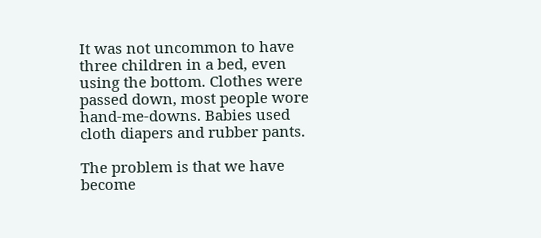It was not uncommon to have three children in a bed, even using the bottom. Clothes were passed down, most people wore hand-me-downs. Babies used cloth diapers and rubber pants.

The problem is that we have become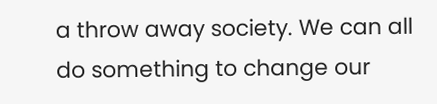a throw away society. We can all do something to change our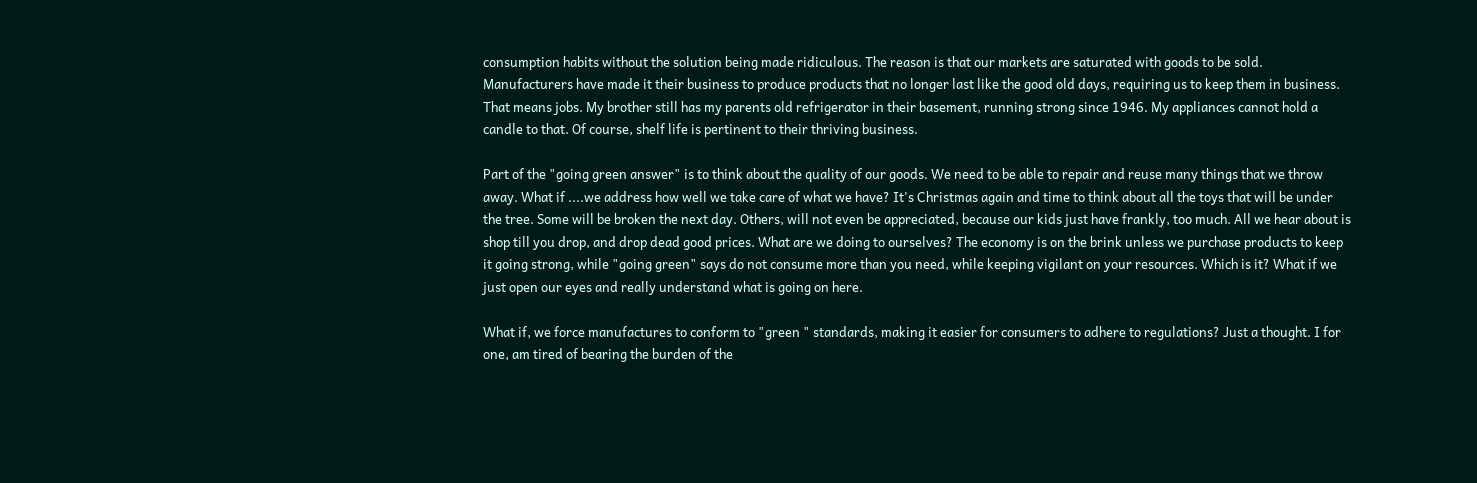consumption habits without the solution being made ridiculous. The reason is that our markets are saturated with goods to be sold. Manufacturers have made it their business to produce products that no longer last like the good old days, requiring us to keep them in business. That means jobs. My brother still has my parents old refrigerator in their basement, running strong since 1946. My appliances cannot hold a candle to that. Of course, shelf life is pertinent to their thriving business.

Part of the "going green answer" is to think about the quality of our goods. We need to be able to repair and reuse many things that we throw away. What if ....we address how well we take care of what we have? It's Christmas again and time to think about all the toys that will be under the tree. Some will be broken the next day. Others, will not even be appreciated, because our kids just have frankly, too much. All we hear about is shop till you drop, and drop dead good prices. What are we doing to ourselves? The economy is on the brink unless we purchase products to keep it going strong, while "going green" says do not consume more than you need, while keeping vigilant on your resources. Which is it? What if we just open our eyes and really understand what is going on here.

What if, we force manufactures to conform to "green " standards, making it easier for consumers to adhere to regulations? Just a thought. I for one, am tired of bearing the burden of the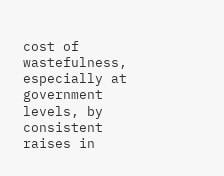cost of wastefulness, especially at government levels, by consistent raises in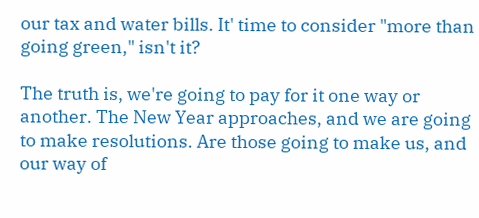our tax and water bills. It' time to consider "more than going green," isn't it?

The truth is, we're going to pay for it one way or another. The New Year approaches, and we are going to make resolutions. Are those going to make us, and our way of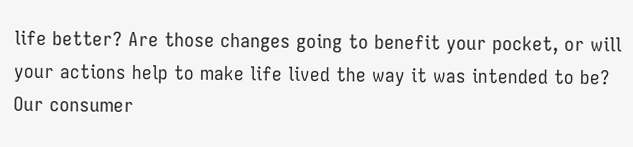life better? Are those changes going to benefit your pocket, or will your actions help to make life lived the way it was intended to be? Our consumer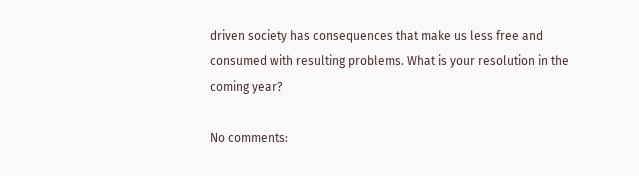driven society has consequences that make us less free and consumed with resulting problems. What is your resolution in the coming year?

No comments: